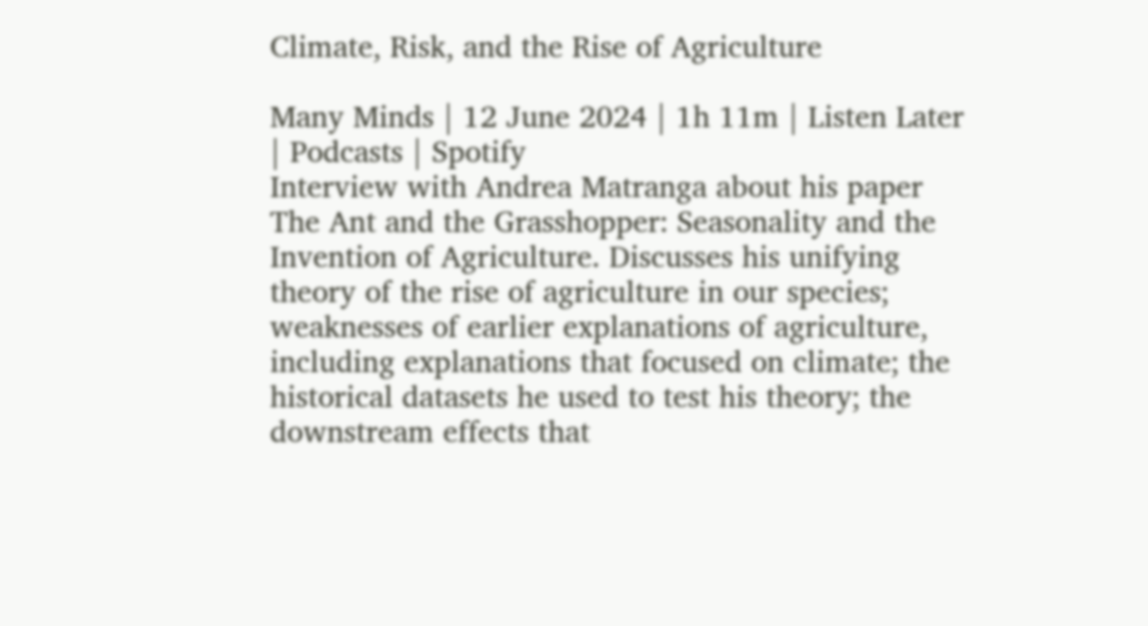Climate, Risk, and the Rise of Agriculture

Many Minds | 12 June 2024 | 1h 11m | Listen Later | Podcasts | Spotify
Interview with Andrea Matranga about his paper The Ant and the Grasshopper: Seasonality and the Invention of Agriculture. Discusses his unifying theory of the rise of agriculture in our species; weaknesses of earlier explanations of agriculture, including explanations that focused on climate; the historical datasets he used to test his theory; the downstream effects that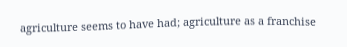agriculture seems to have had; agriculture as a franchise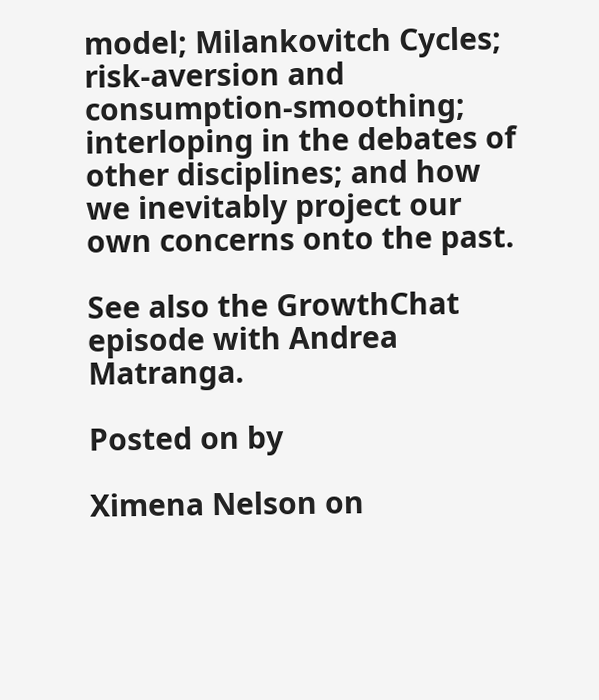model; Milankovitch Cycles; risk-aversion and consumption-smoothing; interloping in the debates of other disciplines; and how we inevitably project our own concerns onto the past.

See also the GrowthChat episode with Andrea Matranga.

Posted on by

Ximena Nelson on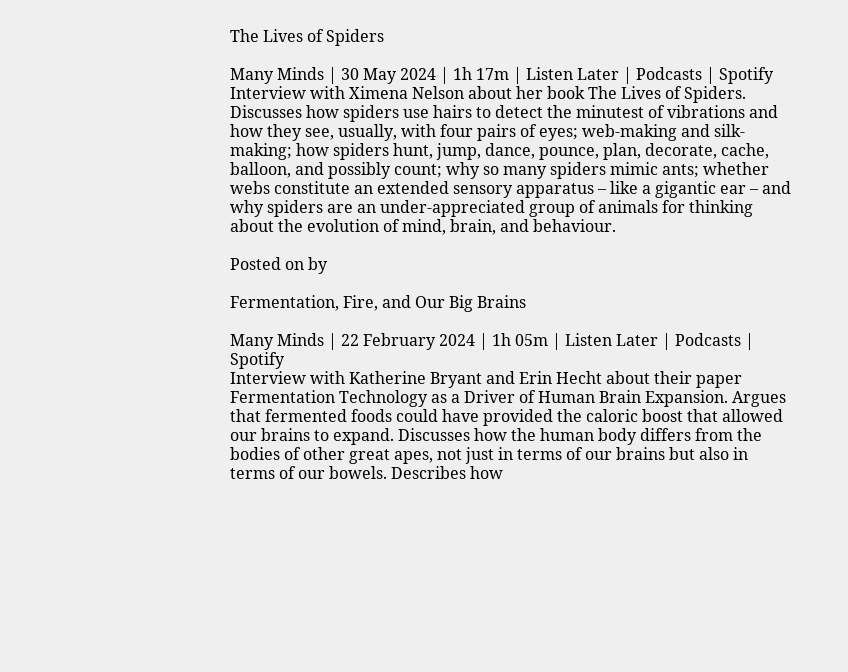The Lives of Spiders

Many Minds | 30 May 2024 | 1h 17m | Listen Later | Podcasts | Spotify
Interview with Ximena Nelson about her book The Lives of Spiders. Discusses how spiders use hairs to detect the minutest of vibrations and how they see, usually, with four pairs of eyes; web-making and silk-making; how spiders hunt, jump, dance, pounce, plan, decorate, cache, balloon, and possibly count; why so many spiders mimic ants; whether webs constitute an extended sensory apparatus – like a gigantic ear – and why spiders are an under-appreciated group of animals for thinking about the evolution of mind, brain, and behaviour.

Posted on by

Fermentation, Fire, and Our Big Brains

Many Minds | 22 February 2024 | 1h 05m | Listen Later | Podcasts | Spotify
Interview with Katherine Bryant and Erin Hecht about their paper Fermentation Technology as a Driver of Human Brain Expansion. Argues that fermented foods could have provided the caloric boost that allowed our brains to expand. Discusses how the human body differs from the bodies of other great apes, not just in terms of our brains but also in terms of our bowels. Describes how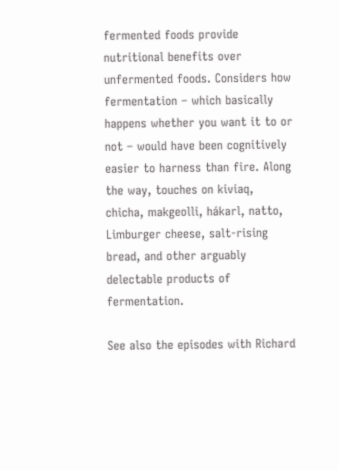fermented foods provide nutritional benefits over unfermented foods. Considers how fermentation – which basically happens whether you want it to or not – would have been cognitively easier to harness than fire. Along the way, touches on kiviaq, chicha, makgeolli, hákarl, natto, Limburger cheese, salt-rising bread, and other arguably delectable products of fermentation.

See also the episodes with Richard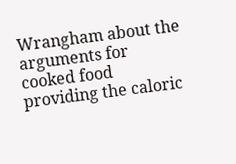Wrangham about the arguments for cooked food providing the caloric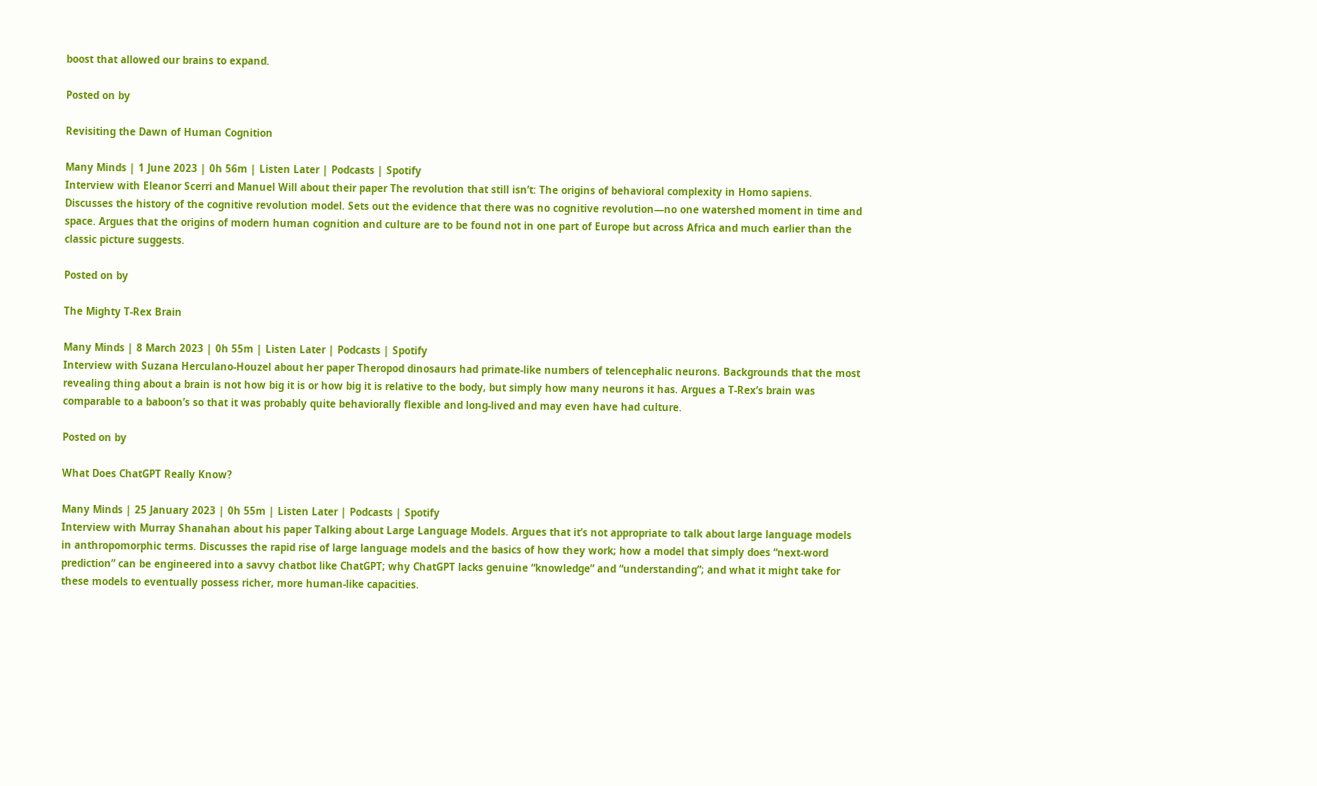boost that allowed our brains to expand.

Posted on by

Revisiting the Dawn of Human Cognition

Many Minds | 1 June 2023 | 0h 56m | Listen Later | Podcasts | Spotify
Interview with Eleanor Scerri and Manuel Will about their paper The revolution that still isn’t: The origins of behavioral complexity in Homo sapiens. Discusses the history of the cognitive revolution model. Sets out the evidence that there was no cognitive revolution—no one watershed moment in time and space. Argues that the origins of modern human cognition and culture are to be found not in one part of Europe but across Africa and much earlier than the classic picture suggests.

Posted on by

The Mighty T-Rex Brain

Many Minds | 8 March 2023 | 0h 55m | Listen Later | Podcasts | Spotify
Interview with Suzana Herculano-Houzel about her paper Theropod dinosaurs had primate-like numbers of telencephalic neurons. Backgrounds that the most revealing thing about a brain is not how big it is or how big it is relative to the body, but simply how many neurons it has. Argues a T-Rex’s brain was comparable to a baboon’s so that it was probably quite behaviorally flexible and long-lived and may even have had culture.

Posted on by

What Does ChatGPT Really Know?

Many Minds | 25 January 2023 | 0h 55m | Listen Later | Podcasts | Spotify
Interview with Murray Shanahan about his paper Talking about Large Language Models. Argues that it’s not appropriate to talk about large language models in anthropomorphic terms. Discusses the rapid rise of large language models and the basics of how they work; how a model that simply does “next-word prediction” can be engineered into a savvy chatbot like ChatGPT; why ChatGPT lacks genuine “knowledge” and “understanding”; and what it might take for these models to eventually possess richer, more human-like capacities.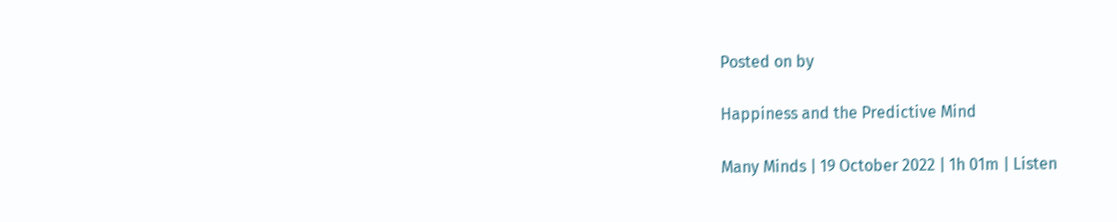Posted on by

Happiness and the Predictive Mind

Many Minds | 19 October 2022 | 1h 01m | Listen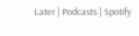Later | Podcasts | Spotify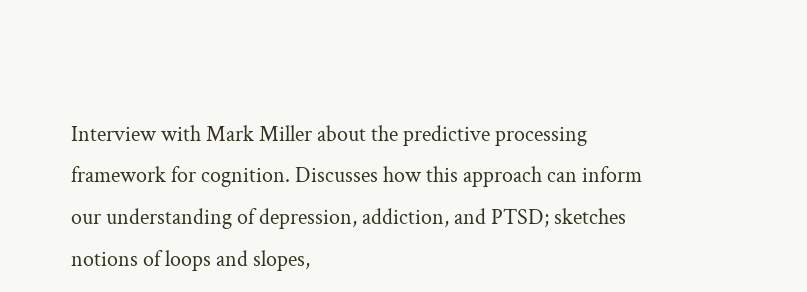Interview with Mark Miller about the predictive processing framework for cognition. Discusses how this approach can inform our understanding of depression, addiction, and PTSD; sketches notions of loops and slopes,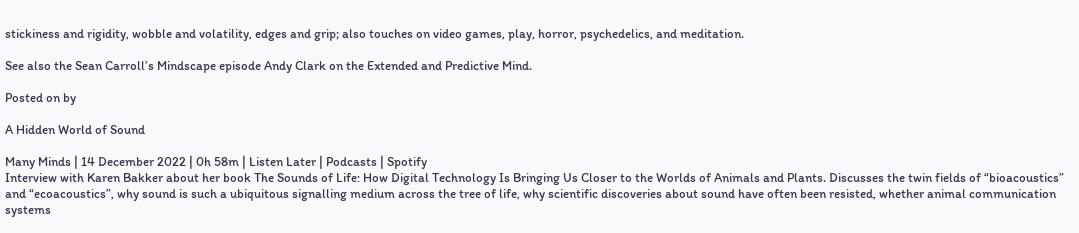stickiness and rigidity, wobble and volatility, edges and grip; also touches on video games, play, horror, psychedelics, and meditation.

See also the Sean Carroll’s Mindscape episode Andy Clark on the Extended and Predictive Mind.

Posted on by

A Hidden World of Sound

Many Minds | 14 December 2022 | 0h 58m | Listen Later | Podcasts | Spotify
Interview with Karen Bakker about her book The Sounds of Life: How Digital Technology Is Bringing Us Closer to the Worlds of Animals and Plants. Discusses the twin fields of “bioacoustics” and “ecoacoustics”, why sound is such a ubiquitous signalling medium across the tree of life, why scientific discoveries about sound have often been resisted, whether animal communication systems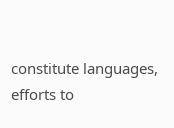constitute languages, efforts to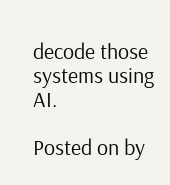decode those systems using AI.

Posted on by